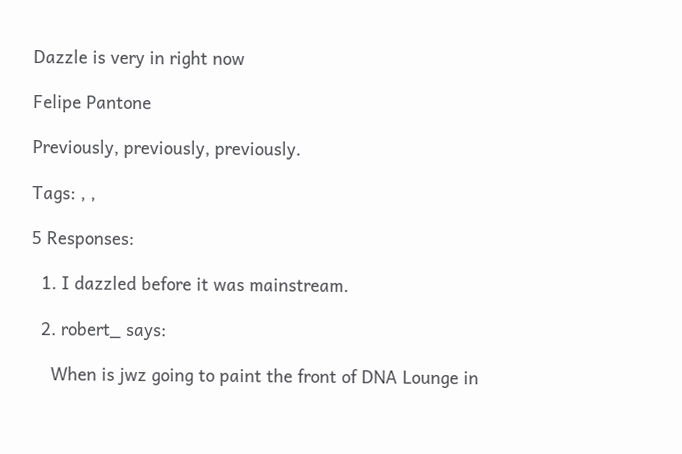Dazzle is very in right now

Felipe Pantone

Previously, previously, previously.

Tags: , ,

5 Responses:

  1. I dazzled before it was mainstream.

  2. robert_ says:

    When is jwz going to paint the front of DNA Lounge in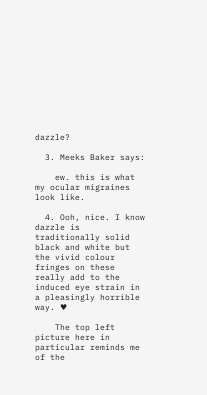dazzle?

  3. Meeks Baker says:

    ew. this is what my ocular migraines look like.

  4. Ooh, nice. I know dazzle is traditionally solid black and white but the vivid colour fringes on these really add to the induced eye strain in a pleasingly horrible way. ♥

    The top left picture here in particular reminds me of the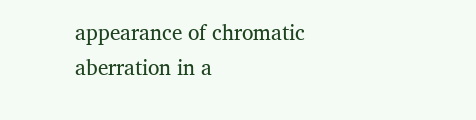appearance of chromatic aberration in a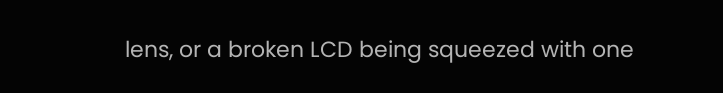lens, or a broken LCD being squeezed with one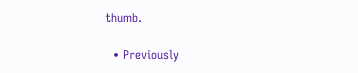thumb.

  • Previously